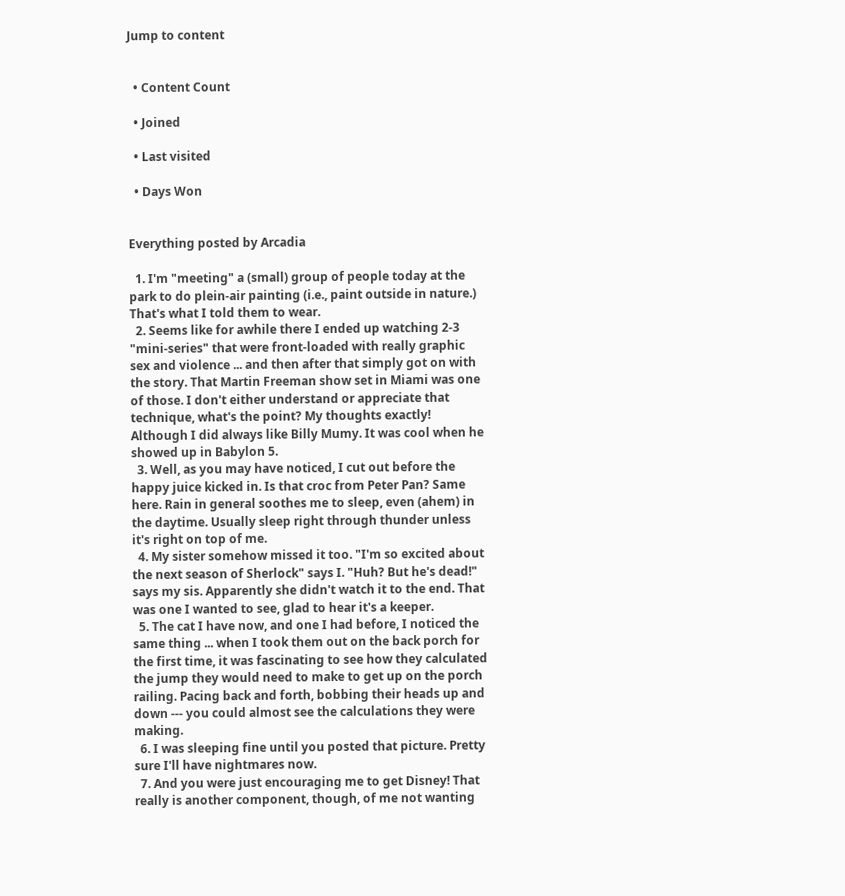Jump to content


  • Content Count

  • Joined

  • Last visited

  • Days Won


Everything posted by Arcadia

  1. I'm "meeting" a (small) group of people today at the park to do plein-air painting (i.e., paint outside in nature.) That's what I told them to wear.
  2. Seems like for awhile there I ended up watching 2-3 "mini-series" that were front-loaded with really graphic sex and violence ... and then after that simply got on with the story. That Martin Freeman show set in Miami was one of those. I don't either understand or appreciate that technique, what's the point? My thoughts exactly! Although I did always like Billy Mumy. It was cool when he showed up in Babylon 5.
  3. Well, as you may have noticed, I cut out before the happy juice kicked in. Is that croc from Peter Pan? Same here. Rain in general soothes me to sleep, even (ahem) in the daytime. Usually sleep right through thunder unless it's right on top of me.
  4. My sister somehow missed it too. "I'm so excited about the next season of Sherlock" says I. "Huh? But he's dead!" says my sis. Apparently she didn't watch it to the end. That was one I wanted to see, glad to hear it's a keeper.
  5. The cat I have now, and one I had before, I noticed the same thing ... when I took them out on the back porch for the first time, it was fascinating to see how they calculated the jump they would need to make to get up on the porch railing. Pacing back and forth, bobbing their heads up and down --- you could almost see the calculations they were making.
  6. I was sleeping fine until you posted that picture. Pretty sure I'll have nightmares now.
  7. And you were just encouraging me to get Disney! That really is another component, though, of me not wanting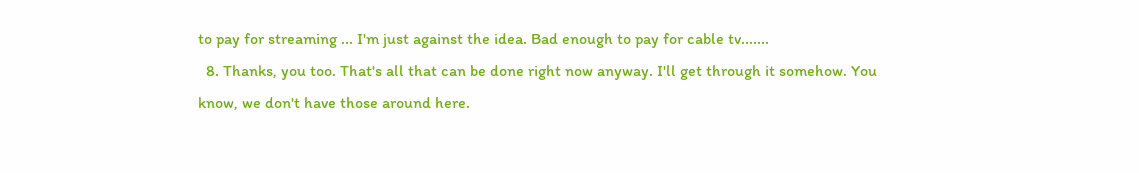to pay for streaming ... I'm just against the idea. Bad enough to pay for cable tv.......
  8. Thanks, you too. That's all that can be done right now anyway. I'll get through it somehow. You know, we don't have those around here.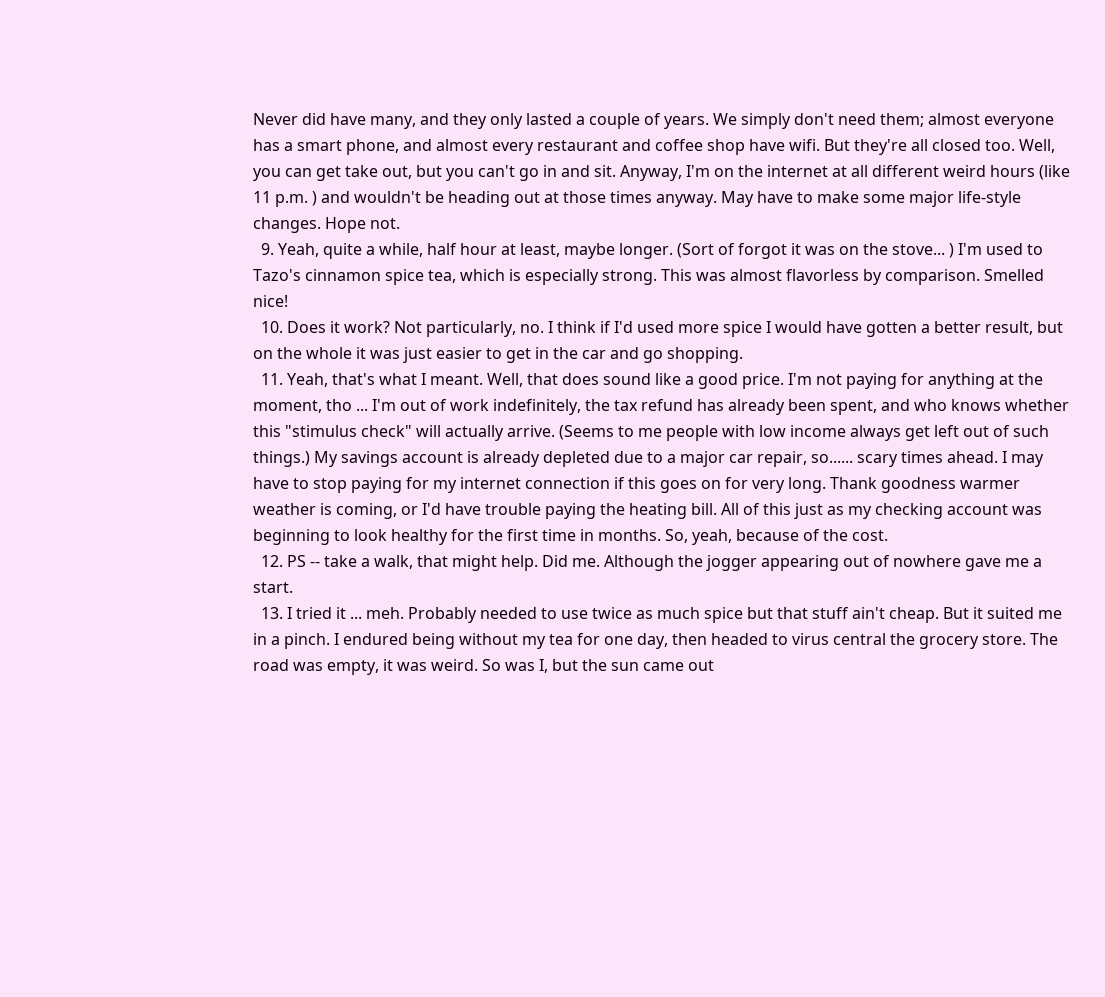Never did have many, and they only lasted a couple of years. We simply don't need them; almost everyone has a smart phone, and almost every restaurant and coffee shop have wifi. But they're all closed too. Well, you can get take out, but you can't go in and sit. Anyway, I'm on the internet at all different weird hours (like 11 p.m. ) and wouldn't be heading out at those times anyway. May have to make some major life-style changes. Hope not.
  9. Yeah, quite a while, half hour at least, maybe longer. (Sort of forgot it was on the stove... ) I'm used to Tazo's cinnamon spice tea, which is especially strong. This was almost flavorless by comparison. Smelled nice!
  10. Does it work? Not particularly, no. I think if I'd used more spice I would have gotten a better result, but on the whole it was just easier to get in the car and go shopping.
  11. Yeah, that's what I meant. Well, that does sound like a good price. I'm not paying for anything at the moment, tho ... I'm out of work indefinitely, the tax refund has already been spent, and who knows whether this "stimulus check" will actually arrive. (Seems to me people with low income always get left out of such things.) My savings account is already depleted due to a major car repair, so...... scary times ahead. I may have to stop paying for my internet connection if this goes on for very long. Thank goodness warmer weather is coming, or I'd have trouble paying the heating bill. All of this just as my checking account was beginning to look healthy for the first time in months. So, yeah, because of the cost.
  12. PS -- take a walk, that might help. Did me. Although the jogger appearing out of nowhere gave me a start.
  13. I tried it ... meh. Probably needed to use twice as much spice but that stuff ain't cheap. But it suited me in a pinch. I endured being without my tea for one day, then headed to virus central the grocery store. The road was empty, it was weird. So was I, but the sun came out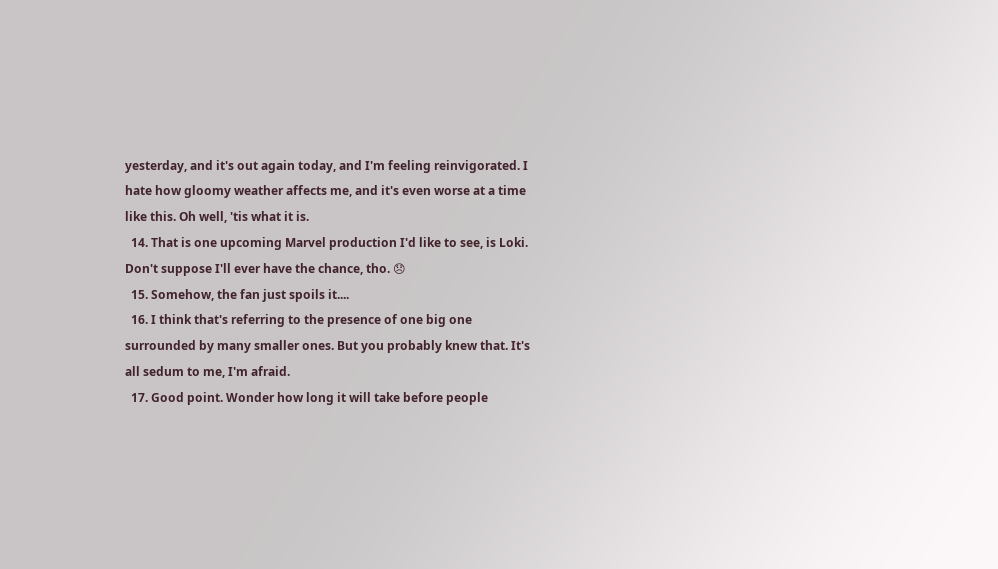yesterday, and it's out again today, and I'm feeling reinvigorated. I hate how gloomy weather affects me, and it's even worse at a time like this. Oh well, 'tis what it is.
  14. That is one upcoming Marvel production I'd like to see, is Loki. Don't suppose I'll ever have the chance, tho. 😞
  15. Somehow, the fan just spoils it....
  16. I think that's referring to the presence of one big one surrounded by many smaller ones. But you probably knew that. It's all sedum to me, I'm afraid.
  17. Good point. Wonder how long it will take before people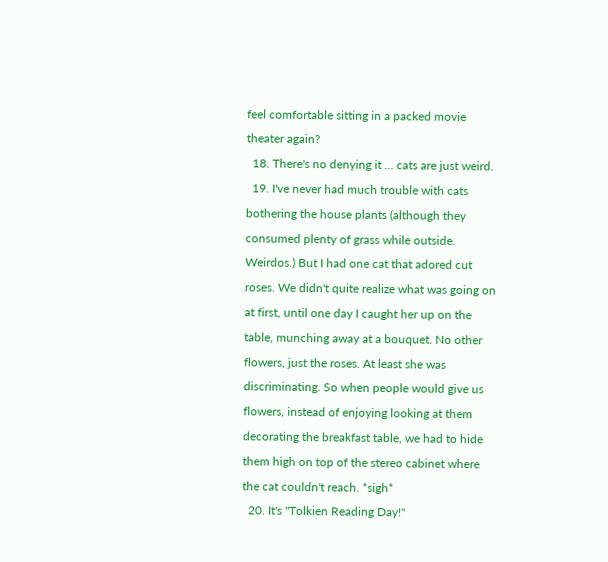feel comfortable sitting in a packed movie theater again?
  18. There's no denying it ... cats are just weird.
  19. I've never had much trouble with cats bothering the house plants (although they consumed plenty of grass while outside. Weirdos.) But I had one cat that adored cut roses. We didn't quite realize what was going on at first, until one day I caught her up on the table, munching away at a bouquet. No other flowers, just the roses. At least she was discriminating. So when people would give us flowers, instead of enjoying looking at them decorating the breakfast table, we had to hide them high on top of the stereo cabinet where the cat couldn't reach. *sigh*
  20. It's "Tolkien Reading Day!"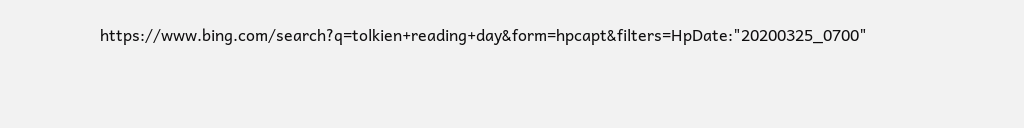https://www.bing.com/search?q=tolkien+reading+day&form=hpcapt&filters=HpDate:"20200325_0700"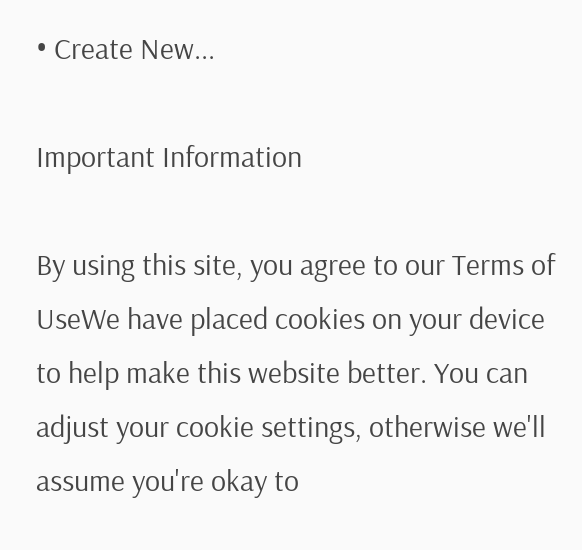• Create New...

Important Information

By using this site, you agree to our Terms of UseWe have placed cookies on your device to help make this website better. You can adjust your cookie settings, otherwise we'll assume you're okay to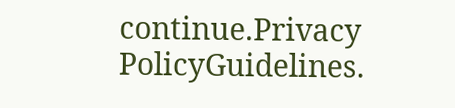continue.Privacy PolicyGuidelines.